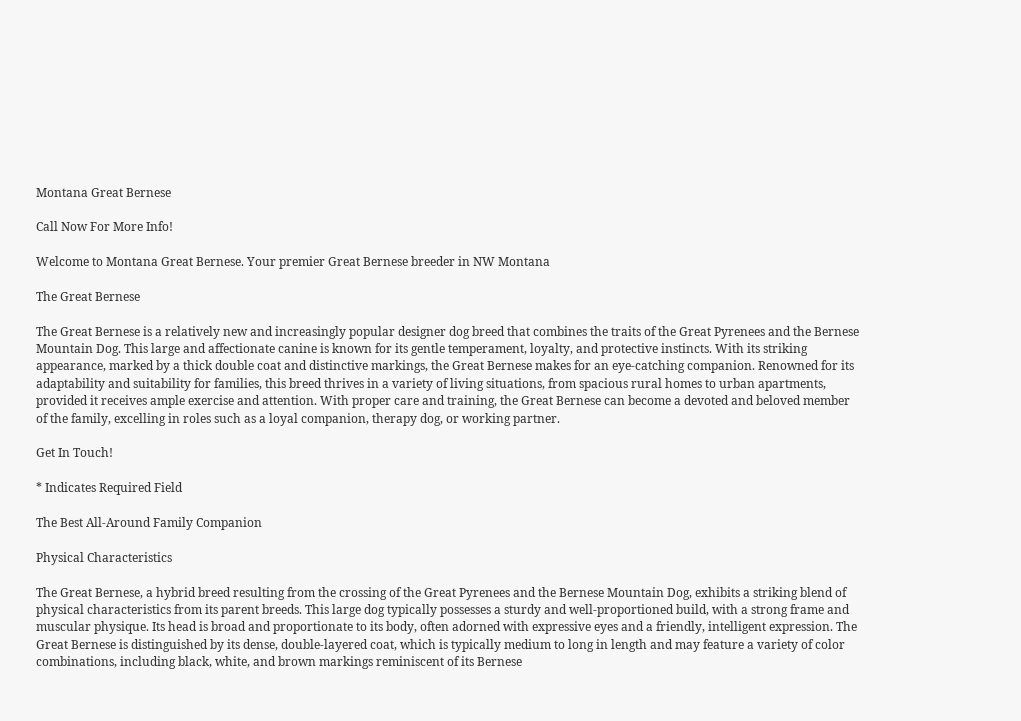Montana Great Bernese

Call Now For More Info!

Welcome to Montana Great Bernese. Your premier Great Bernese breeder in NW Montana

The Great Bernese

The Great Bernese is a relatively new and increasingly popular designer dog breed that combines the traits of the Great Pyrenees and the Bernese Mountain Dog. This large and affectionate canine is known for its gentle temperament, loyalty, and protective instincts. With its striking appearance, marked by a thick double coat and distinctive markings, the Great Bernese makes for an eye-catching companion. Renowned for its adaptability and suitability for families, this breed thrives in a variety of living situations, from spacious rural homes to urban apartments, provided it receives ample exercise and attention. With proper care and training, the Great Bernese can become a devoted and beloved member of the family, excelling in roles such as a loyal companion, therapy dog, or working partner.

Get In Touch!

* Indicates Required Field

The Best All-Around Family Companion

Physical Characteristics

The Great Bernese, a hybrid breed resulting from the crossing of the Great Pyrenees and the Bernese Mountain Dog, exhibits a striking blend of physical characteristics from its parent breeds. This large dog typically possesses a sturdy and well-proportioned build, with a strong frame and muscular physique. Its head is broad and proportionate to its body, often adorned with expressive eyes and a friendly, intelligent expression. The Great Bernese is distinguished by its dense, double-layered coat, which is typically medium to long in length and may feature a variety of color combinations, including black, white, and brown markings reminiscent of its Bernese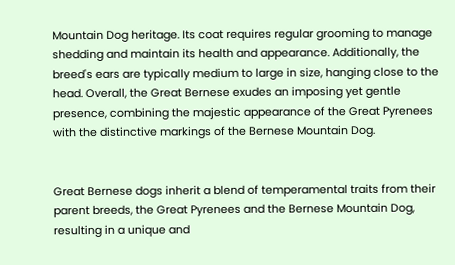Mountain Dog heritage. Its coat requires regular grooming to manage shedding and maintain its health and appearance. Additionally, the breed's ears are typically medium to large in size, hanging close to the head. Overall, the Great Bernese exudes an imposing yet gentle presence, combining the majestic appearance of the Great Pyrenees with the distinctive markings of the Bernese Mountain Dog.


Great Bernese dogs inherit a blend of temperamental traits from their parent breeds, the Great Pyrenees and the Bernese Mountain Dog, resulting in a unique and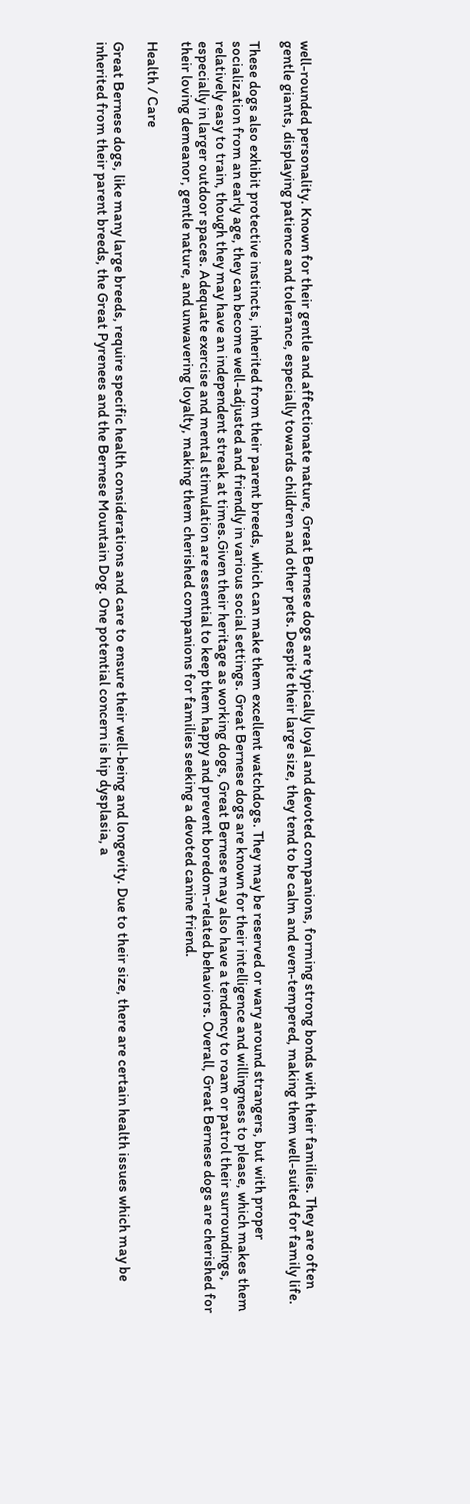well-rounded personality. Known for their gentle and affectionate nature, Great Bernese dogs are typically loyal and devoted companions, forming strong bonds with their families. They are often gentle giants, displaying patience and tolerance, especially towards children and other pets. Despite their large size, they tend to be calm and even-tempered, making them well-suited for family life.

These dogs also exhibit protective instincts, inherited from their parent breeds, which can make them excellent watchdogs. They may be reserved or wary around strangers, but with proper socialization from an early age, they can become well-adjusted and friendly in various social settings. Great Bernese dogs are known for their intelligence and willingness to please, which makes them relatively easy to train, though they may have an independent streak at times.Given their heritage as working dogs, Great Bernese may also have a tendency to roam or patrol their surroundings, especially in larger outdoor spaces. Adequate exercise and mental stimulation are essential to keep them happy and prevent boredom-related behaviors. Overall, Great Bernese dogs are cherished for their loving demeanor, gentle nature, and unwavering loyalty, making them cherished companions for families seeking a devoted canine friend.

Health / Care

Great Bernese dogs, like many large breeds, require specific health considerations and care to ensure their well-being and longevity. Due to their size, there are certain health issues which may be inherited from their parent breeds, the Great Pyrenees and the Bernese Mountain Dog. One potential concern is hip dysplasia, a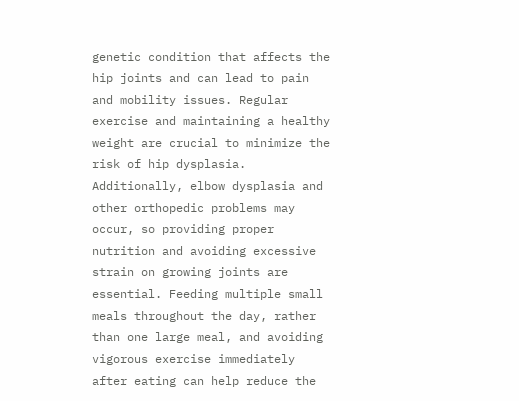genetic condition that affects the hip joints and can lead to pain and mobility issues. Regular exercise and maintaining a healthy weight are crucial to minimize the risk of hip dysplasia. Additionally, elbow dysplasia and other orthopedic problems may occur, so providing proper nutrition and avoiding excessive strain on growing joints are essential. Feeding multiple small meals throughout the day, rather than one large meal, and avoiding vigorous exercise immediately after eating can help reduce the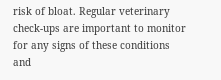risk of bloat. Regular veterinary check-ups are important to monitor for any signs of these conditions and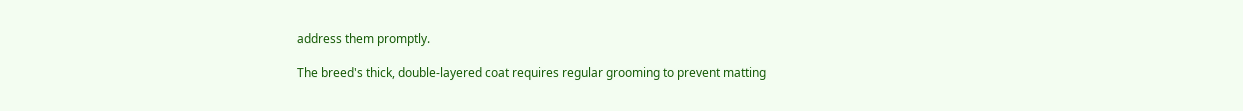address them promptly.

The breed's thick, double-layered coat requires regular grooming to prevent matting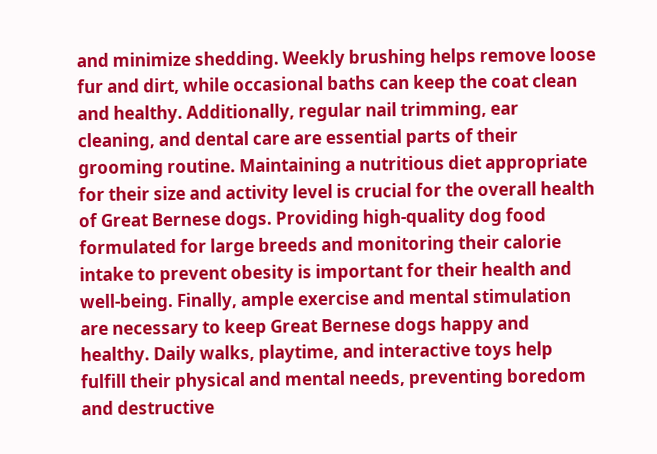and minimize shedding. Weekly brushing helps remove loose fur and dirt, while occasional baths can keep the coat clean and healthy. Additionally, regular nail trimming, ear cleaning, and dental care are essential parts of their grooming routine. Maintaining a nutritious diet appropriate for their size and activity level is crucial for the overall health of Great Bernese dogs. Providing high-quality dog food formulated for large breeds and monitoring their calorie intake to prevent obesity is important for their health and well-being. Finally, ample exercise and mental stimulation are necessary to keep Great Bernese dogs happy and healthy. Daily walks, playtime, and interactive toys help fulfill their physical and mental needs, preventing boredom and destructive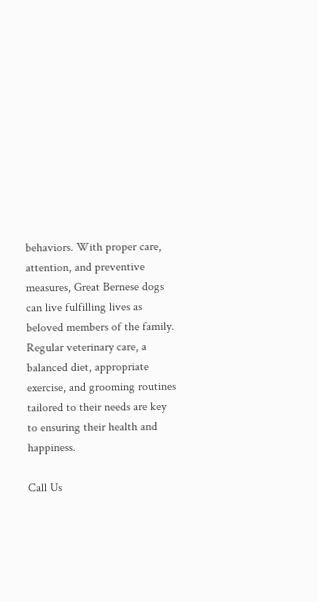behaviors. With proper care, attention, and preventive measures, Great Bernese dogs can live fulfilling lives as beloved members of the family. Regular veterinary care, a balanced diet, appropriate exercise, and grooming routines tailored to their needs are key to ensuring their health and happiness.

Call Us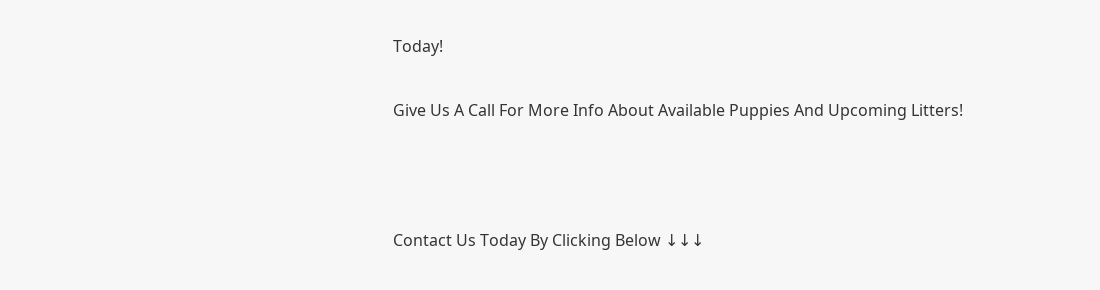Today!

Give Us A Call For More Info About Available Puppies And Upcoming Litters!



Contact Us Today By Clicking Below ↓↓↓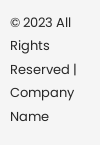© 2023 All Rights Reserved | Company Name